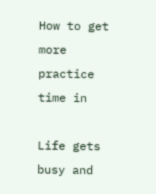How to get more practice time in

Life gets busy and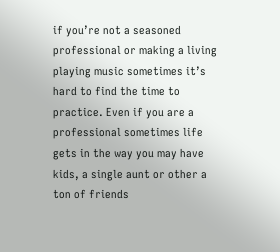if you’re not a seasoned professional or making a living playing music sometimes it’s hard to find the time to practice. Even if you are a professional sometimes life gets in the way you may have kids, a single aunt or other a ton of friends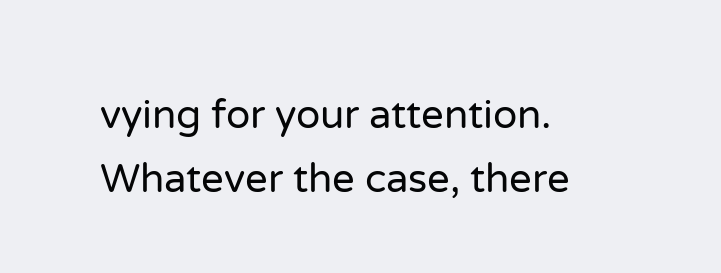vying for your attention. Whatever the case, there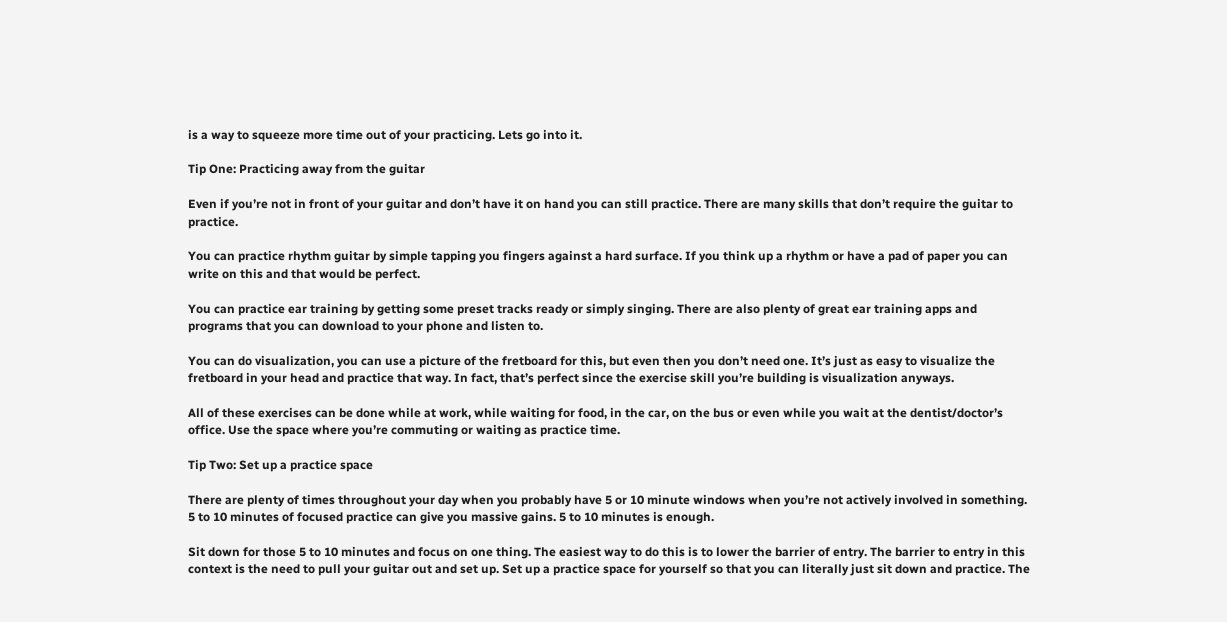is a way to squeeze more time out of your practicing. Lets go into it.

Tip One: Practicing away from the guitar

Even if you’re not in front of your guitar and don’t have it on hand you can still practice. There are many skills that don’t require the guitar to practice.

You can practice rhythm guitar by simple tapping you fingers against a hard surface. If you think up a rhythm or have a pad of paper you can write on this and that would be perfect.

You can practice ear training by getting some preset tracks ready or simply singing. There are also plenty of great ear training apps and programs that you can download to your phone and listen to.

You can do visualization, you can use a picture of the fretboard for this, but even then you don’t need one. It’s just as easy to visualize the fretboard in your head and practice that way. In fact, that’s perfect since the exercise skill you’re building is visualization anyways.

All of these exercises can be done while at work, while waiting for food, in the car, on the bus or even while you wait at the dentist/doctor’s office. Use the space where you’re commuting or waiting as practice time.

Tip Two: Set up a practice space

There are plenty of times throughout your day when you probably have 5 or 10 minute windows when you’re not actively involved in something. 5 to 10 minutes of focused practice can give you massive gains. 5 to 10 minutes is enough.

Sit down for those 5 to 10 minutes and focus on one thing. The easiest way to do this is to lower the barrier of entry. The barrier to entry in this context is the need to pull your guitar out and set up. Set up a practice space for yourself so that you can literally just sit down and practice. The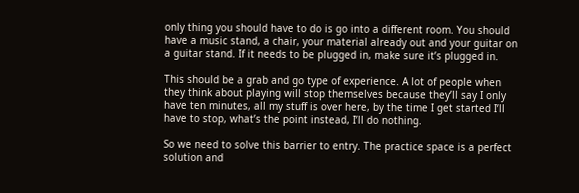only thing you should have to do is go into a different room. You should have a music stand, a chair, your material already out and your guitar on a guitar stand. If it needs to be plugged in, make sure it’s plugged in.

This should be a grab and go type of experience. A lot of people when they think about playing will stop themselves because they’ll say I only have ten minutes, all my stuff is over here, by the time I get started I’ll have to stop, what’s the point instead, I’ll do nothing.

So we need to solve this barrier to entry. The practice space is a perfect solution and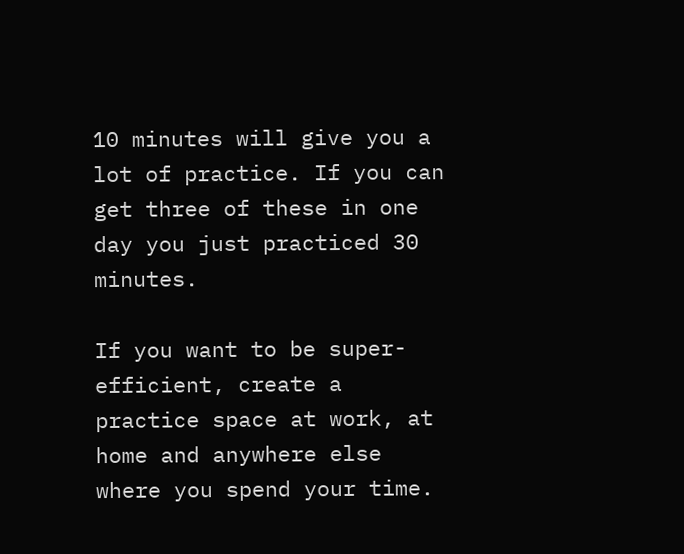10 minutes will give you a lot of practice. If you can get three of these in one day you just practiced 30 minutes.

If you want to be super-efficient, create a practice space at work, at home and anywhere else where you spend your time.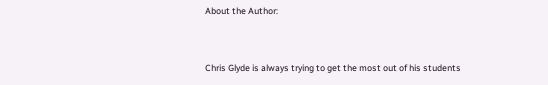About the Author:


Chris Glyde is always trying to get the most out of his students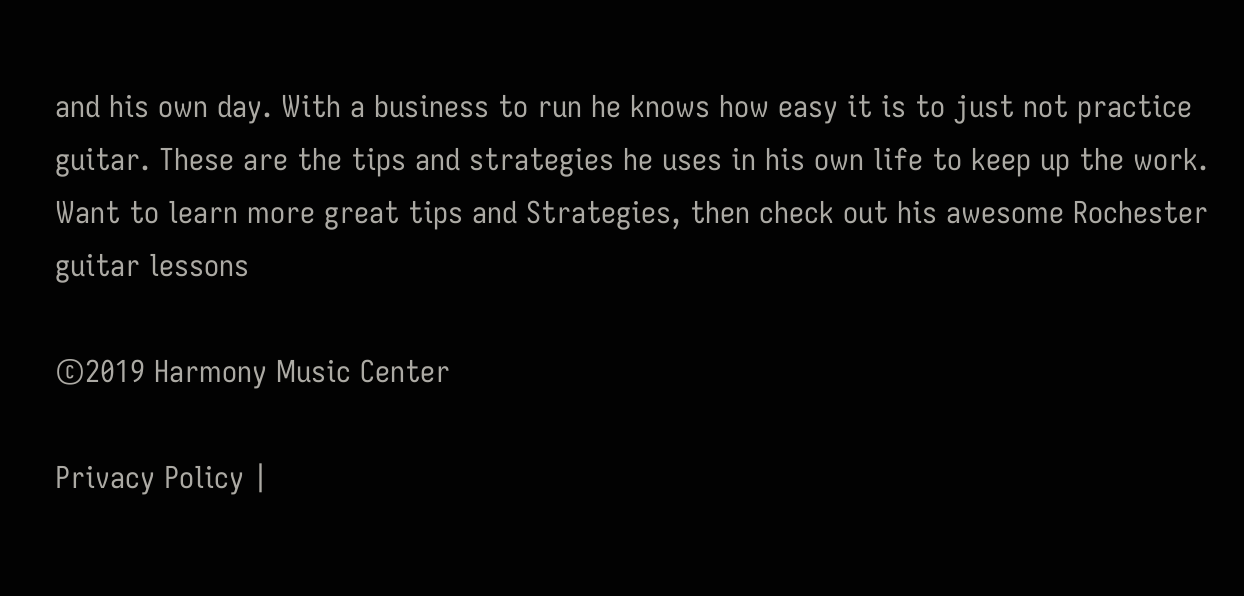and his own day. With a business to run he knows how easy it is to just not practice guitar. These are the tips and strategies he uses in his own life to keep up the work. Want to learn more great tips and Strategies, then check out his awesome Rochester guitar lessons

©2019 Harmony Music Center

Privacy Policy |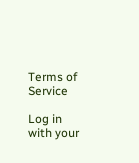Terms of Service

Log in with your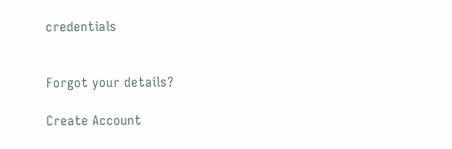credentials


Forgot your details?

Create Account